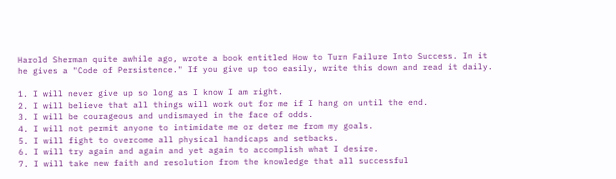Harold Sherman quite awhile ago, wrote a book entitled How to Turn Failure Into Success. In it he gives a "Code of Persistence." If you give up too easily, write this down and read it daily.

1. I will never give up so long as I know I am right.
2. I will believe that all things will work out for me if I hang on until the end.
3. I will be courageous and undismayed in the face of odds.
4. I will not permit anyone to intimidate me or deter me from my goals.
5. I will fight to overcome all physical handicaps and setbacks.
6. I will try again and again and yet again to accomplish what I desire.
7. I will take new faith and resolution from the knowledge that all successful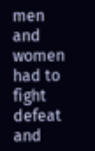men and women had to fight defeat and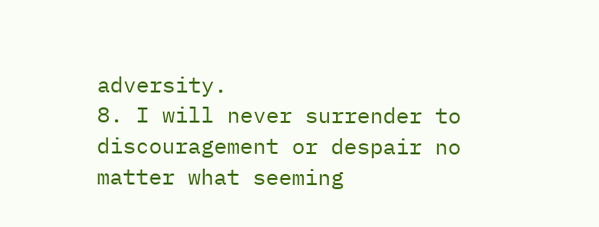adversity.
8. I will never surrender to discouragement or despair no matter what seeming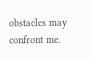obstacles may confront me.